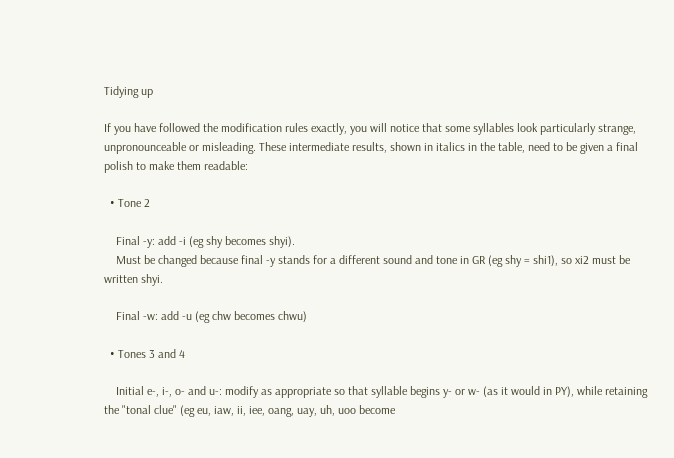Tidying up

If you have followed the modification rules exactly, you will notice that some syllables look particularly strange, unpronounceable or misleading. These intermediate results, shown in italics in the table, need to be given a final polish to make them readable:

  • Tone 2

    Final -y: add -i (eg shy becomes shyi).
    Must be changed because final -y stands for a different sound and tone in GR (eg shy = shi1), so xi2 must be written shyi.

    Final -w: add -u (eg chw becomes chwu)

  • Tones 3 and 4

    Initial e-, i-, o- and u-: modify as appropriate so that syllable begins y- or w- (as it would in PY), while retaining the "tonal clue" (eg eu, iaw, ii, iee, oang, uay, uh, uoo become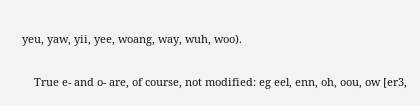yeu, yaw, yii, yee, woang, way, wuh, woo).

    True e- and o- are, of course, not modified: eg eel, enn, oh, oou, ow [er3,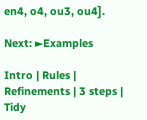en4, o4, ou3, ou4].

Next: ►Examples

Intro | Rules | Refinements | 3 steps | Tidy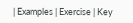| Examples | Exercise | Key